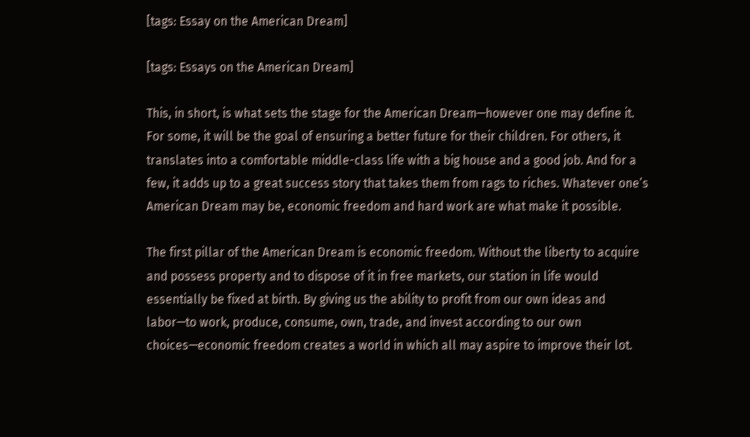[tags: Essay on the American Dream]

[tags: Essays on the American Dream]

This, in short, is what sets the stage for the American Dream—however one may define it. For some, it will be the goal of ensuring a better future for their children. For others, it translates into a comfortable middle-class life with a big house and a good job. And for a few, it adds up to a great success story that takes them from rags to riches. Whatever one’s American Dream may be, economic freedom and hard work are what make it possible.

The first pillar of the American Dream is economic freedom. Without the liberty to acquire and possess property and to dispose of it in free markets, our station in life would essentially be fixed at birth. By giving us the ability to profit from our own ideas and labor—to work, produce, consume, own, trade, and invest according to our own choices—economic freedom creates a world in which all may aspire to improve their lot.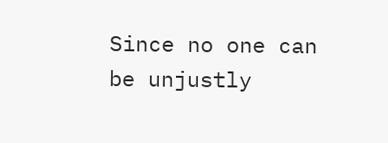Since no one can be unjustly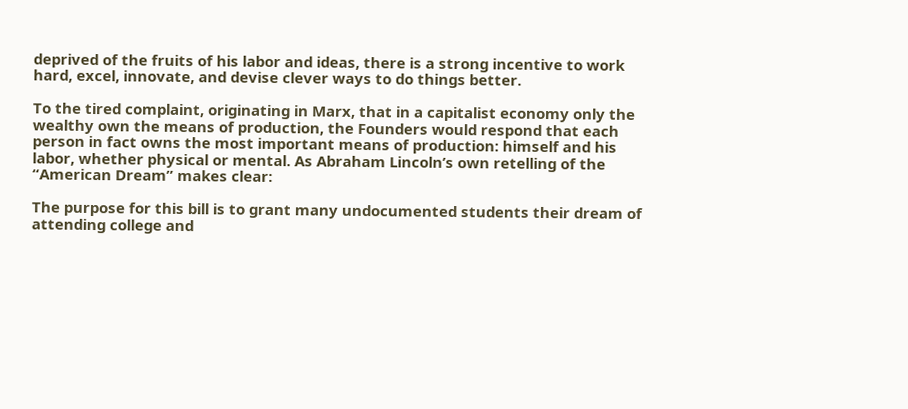deprived of the fruits of his labor and ideas, there is a strong incentive to work hard, excel, innovate, and devise clever ways to do things better.

To the tired complaint, originating in Marx, that in a capitalist economy only the wealthy own the means of production, the Founders would respond that each person in fact owns the most important means of production: himself and his labor, whether physical or mental. As Abraham Lincoln’s own retelling of the “American Dream” makes clear:

The purpose for this bill is to grant many undocumented students their dream of attending college and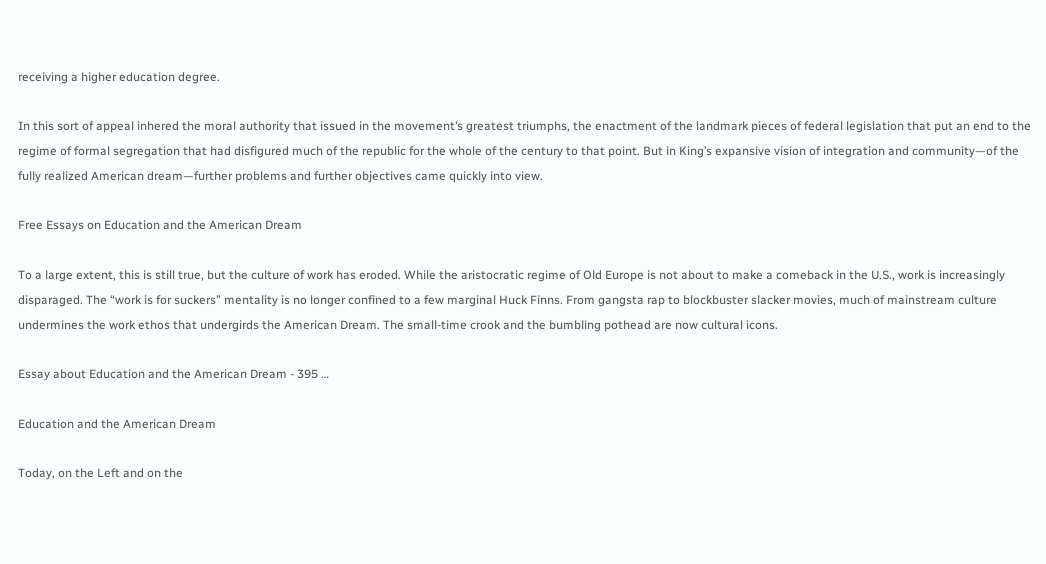receiving a higher education degree.

In this sort of appeal inhered the moral authority that issued in the movement’s greatest triumphs, the enactment of the landmark pieces of federal legislation that put an end to the regime of formal segregation that had disfigured much of the republic for the whole of the century to that point. But in King’s expansive vision of integration and community—of the fully realized American dream—further problems and further objectives came quickly into view.

Free Essays on Education and the American Dream

To a large extent, this is still true, but the culture of work has eroded. While the aristocratic regime of Old Europe is not about to make a comeback in the U.S., work is increasingly disparaged. The “work is for suckers” mentality is no longer confined to a few marginal Huck Finns. From gangsta rap to blockbuster slacker movies, much of mainstream culture undermines the work ethos that undergirds the American Dream. The small-time crook and the bumbling pothead are now cultural icons.

Essay about Education and the American Dream - 395 …

Education and the American Dream

Today, on the Left and on the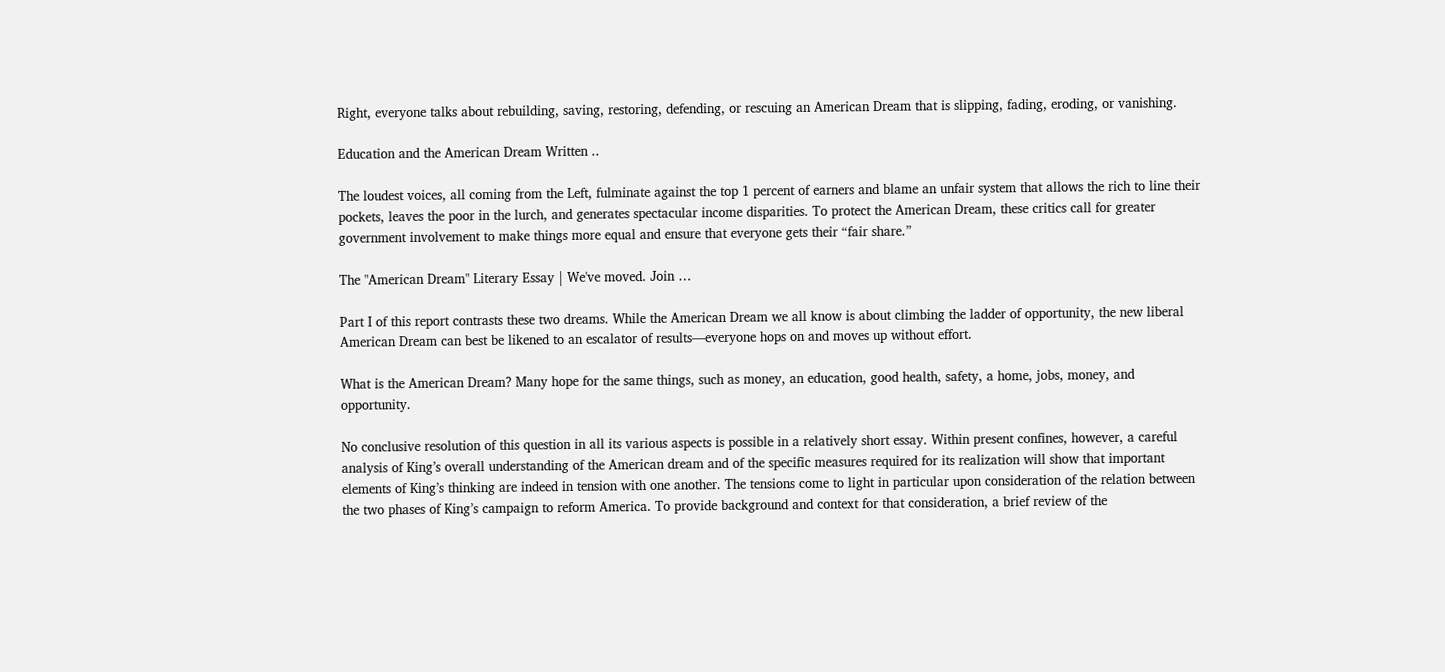Right, everyone talks about rebuilding, saving, restoring, defending, or rescuing an American Dream that is slipping, fading, eroding, or vanishing.

Education and the American Dream Written ..

The loudest voices, all coming from the Left, fulminate against the top 1 percent of earners and blame an unfair system that allows the rich to line their pockets, leaves the poor in the lurch, and generates spectacular income disparities. To protect the American Dream, these critics call for greater government involvement to make things more equal and ensure that everyone gets their “fair share.”

The "American Dream" Literary Essay | We've moved. Join …

Part I of this report contrasts these two dreams. While the American Dream we all know is about climbing the ladder of opportunity, the new liberal American Dream can best be likened to an escalator of results—everyone hops on and moves up without effort.

What is the American Dream? Many hope for the same things, such as money, an education, good health, safety, a home, jobs, money, and opportunity.

No conclusive resolution of this question in all its various aspects is possible in a relatively short essay. Within present confines, however, a careful analysis of King’s overall understanding of the American dream and of the specific measures required for its realization will show that important elements of King’s thinking are indeed in tension with one another. The tensions come to light in particular upon consideration of the relation between the two phases of King’s campaign to reform America. To provide background and context for that consideration, a brief review of the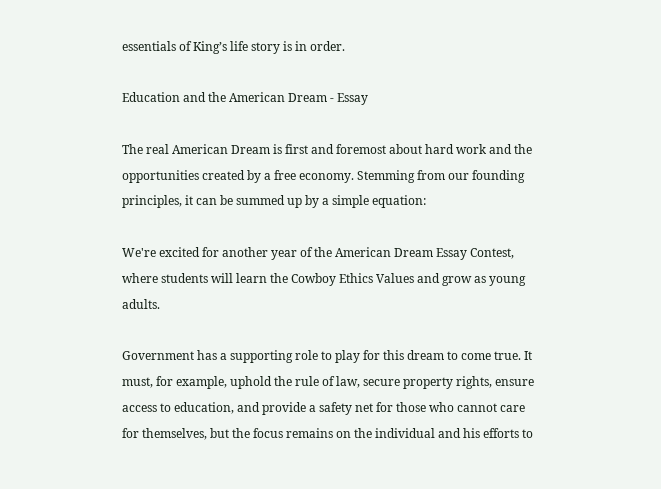essentials of King’s life story is in order.

Education and the American Dream - Essay

The real American Dream is first and foremost about hard work and the opportunities created by a free economy. Stemming from our founding principles, it can be summed up by a simple equation:

We're excited for another year of the American Dream Essay Contest, where students will learn the Cowboy Ethics Values and grow as young adults.

Government has a supporting role to play for this dream to come true. It must, for example, uphold the rule of law, secure property rights, ensure access to education, and provide a safety net for those who cannot care for themselves, but the focus remains on the individual and his efforts to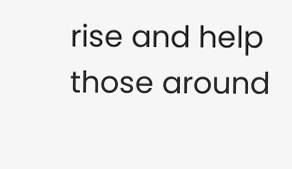rise and help those around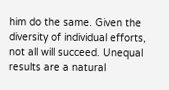him do the same. Given the diversity of individual efforts, not all will succeed. Unequal results are a natural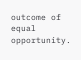outcome of equal opportunity.